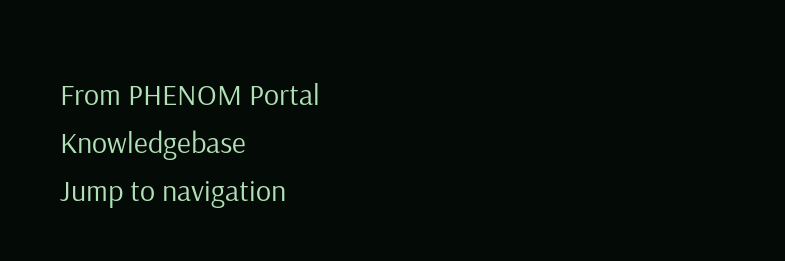From PHENOM Portal Knowledgebase
Jump to navigation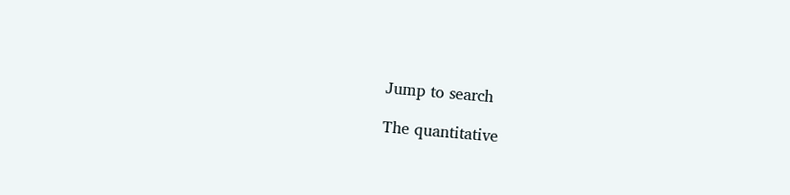Jump to search

The quantitative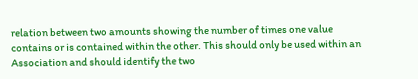relation between two amounts showing the number of times one value contains or is contained within the other. This should only be used within an Association and should identify the two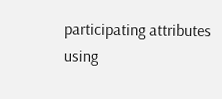participating attributes using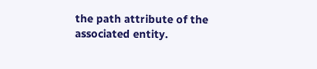the path attribute of the associated entity.